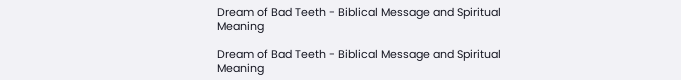Dream of Bad Teeth - Biblical Message and Spiritual Meaning

Dream of Bad Teeth - Biblical Message and Spiritual Meaning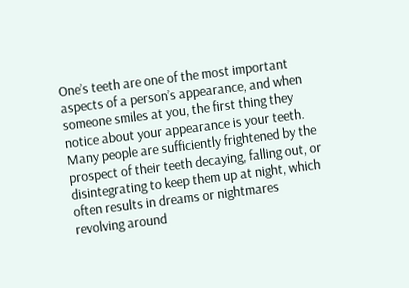One’s teeth are one of the most important aspects of a person’s appearance, and when someone smiles at you, the first thing they notice about your appearance is your teeth. Many people are sufficiently frightened by the prospect of their teeth decaying, falling out, or disintegrating to keep them up at night, which often results in dreams or nightmares revolving around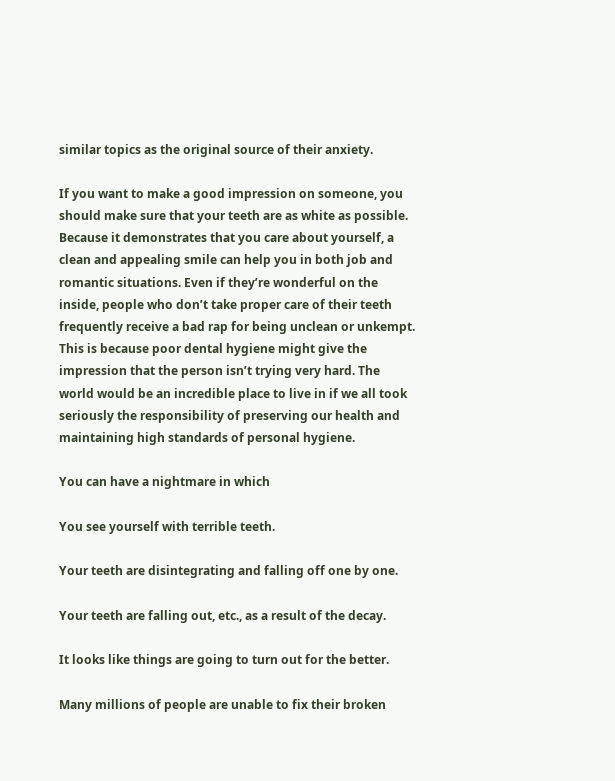similar topics as the original source of their anxiety.

If you want to make a good impression on someone, you should make sure that your teeth are as white as possible. Because it demonstrates that you care about yourself, a clean and appealing smile can help you in both job and romantic situations. Even if they’re wonderful on the inside, people who don’t take proper care of their teeth frequently receive a bad rap for being unclean or unkempt. This is because poor dental hygiene might give the impression that the person isn’t trying very hard. The world would be an incredible place to live in if we all took seriously the responsibility of preserving our health and maintaining high standards of personal hygiene.

You can have a nightmare in which

You see yourself with terrible teeth.

Your teeth are disintegrating and falling off one by one.

Your teeth are falling out, etc., as a result of the decay.

It looks like things are going to turn out for the better.

Many millions of people are unable to fix their broken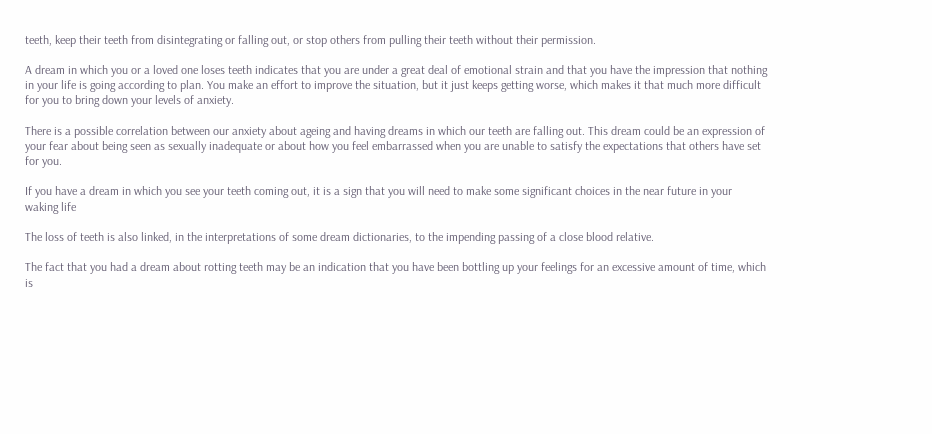teeth, keep their teeth from disintegrating or falling out, or stop others from pulling their teeth without their permission.

A dream in which you or a loved one loses teeth indicates that you are under a great deal of emotional strain and that you have the impression that nothing in your life is going according to plan. You make an effort to improve the situation, but it just keeps getting worse, which makes it that much more difficult for you to bring down your levels of anxiety.

There is a possible correlation between our anxiety about ageing and having dreams in which our teeth are falling out. This dream could be an expression of your fear about being seen as sexually inadequate or about how you feel embarrassed when you are unable to satisfy the expectations that others have set for you.

If you have a dream in which you see your teeth coming out, it is a sign that you will need to make some significant choices in the near future in your waking life

The loss of teeth is also linked, in the interpretations of some dream dictionaries, to the impending passing of a close blood relative.

The fact that you had a dream about rotting teeth may be an indication that you have been bottling up your feelings for an excessive amount of time, which is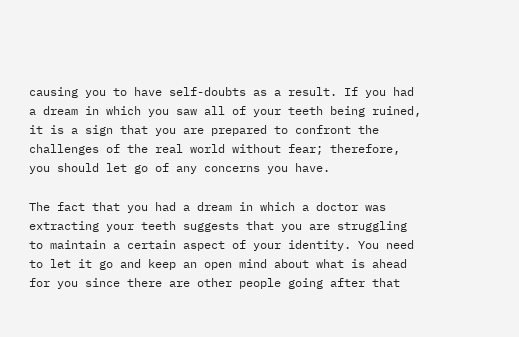causing you to have self-doubts as a result. If you had a dream in which you saw all of your teeth being ruined, it is a sign that you are prepared to confront the challenges of the real world without fear; therefore, you should let go of any concerns you have.

The fact that you had a dream in which a doctor was extracting your teeth suggests that you are struggling to maintain a certain aspect of your identity. You need to let it go and keep an open mind about what is ahead for you since there are other people going after that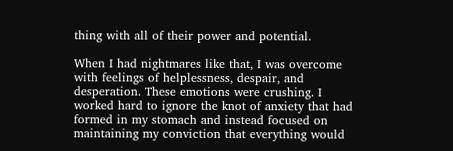thing with all of their power and potential.

When I had nightmares like that, I was overcome with feelings of helplessness, despair, and desperation. These emotions were crushing. I worked hard to ignore the knot of anxiety that had formed in my stomach and instead focused on maintaining my conviction that everything would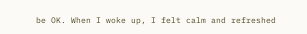be OK. When I woke up, I felt calm and refreshed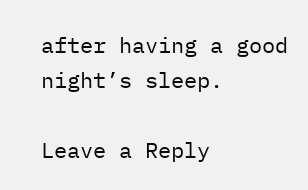after having a good night’s sleep.

Leave a Reply